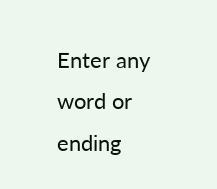Enter any word or ending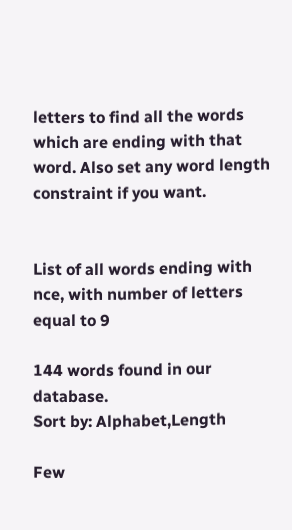letters to find all the words which are ending with that word. Also set any word length constraint if you want.


List of all words ending with nce, with number of letters equal to 9

144 words found in our database.
Sort by: Alphabet,Length

Few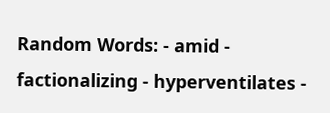Random Words: - amid - factionalizing - hyperventilates -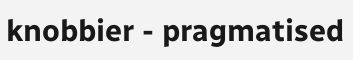knobbier - pragmatised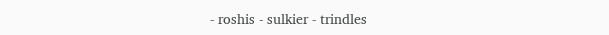- roshis - sulkier - trindles